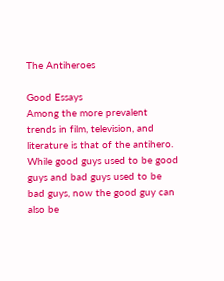The Antiheroes

Good Essays
Among the more prevalent trends in film, television, and literature is that of the antihero. While good guys used to be good guys and bad guys used to be bad guys, now the good guy can also be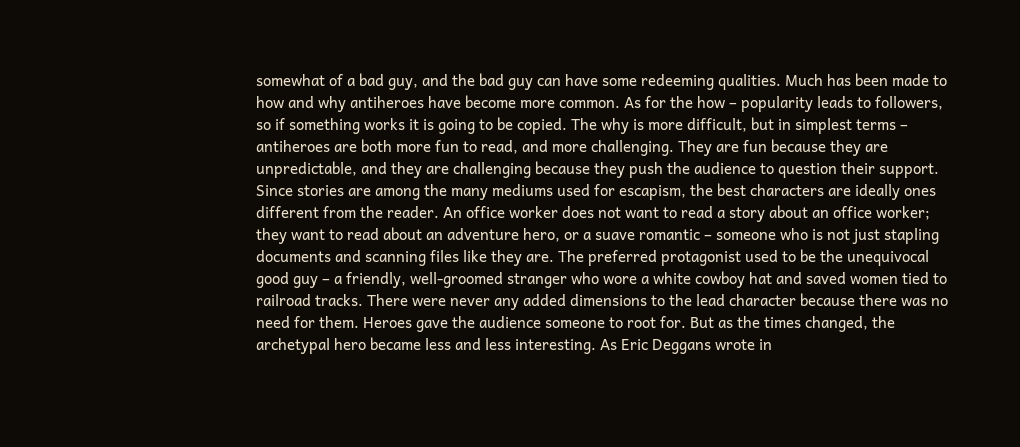somewhat of a bad guy, and the bad guy can have some redeeming qualities. Much has been made to how and why antiheroes have become more common. As for the how – popularity leads to followers, so if something works it is going to be copied. The why is more difficult, but in simplest terms – antiheroes are both more fun to read, and more challenging. They are fun because they are unpredictable, and they are challenging because they push the audience to question their support.
Since stories are among the many mediums used for escapism, the best characters are ideally ones different from the reader. An office worker does not want to read a story about an office worker; they want to read about an adventure hero, or a suave romantic – someone who is not just stapling documents and scanning files like they are. The preferred protagonist used to be the unequivocal good guy – a friendly, well-groomed stranger who wore a white cowboy hat and saved women tied to railroad tracks. There were never any added dimensions to the lead character because there was no need for them. Heroes gave the audience someone to root for. But as the times changed, the archetypal hero became less and less interesting. As Eric Deggans wrote in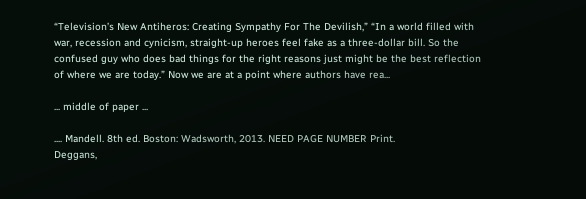“Television’s New Antiheros: Creating Sympathy For The Devilish,” “In a world filled with war, recession and cynicism, straight-up heroes feel fake as a three-dollar bill. So the confused guy who does bad things for the right reasons just might be the best reflection of where we are today.” Now we are at a point where authors have rea...

... middle of paper ...

.... Mandell. 8th ed. Boston: Wadsworth, 2013. NEED PAGE NUMBER Print.
Deggans,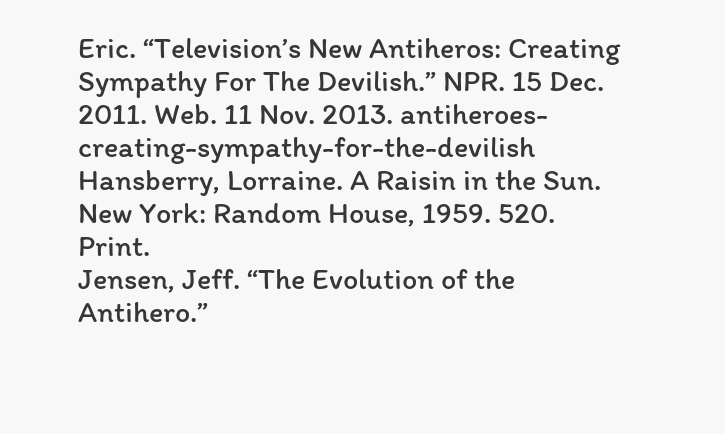Eric. “Television’s New Antiheros: Creating Sympathy For The Devilish.” NPR. 15 Dec. 2011. Web. 11 Nov. 2013. antiheroes-creating-sympathy-for-the-devilish
Hansberry, Lorraine. A Raisin in the Sun. New York: Random House, 1959. 520. Print.
Jensen, Jeff. “The Evolution of the Antihero.”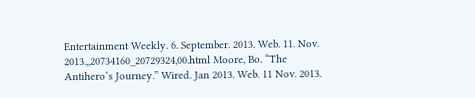Entertainment Weekly. 6. September. 2013. Web. 11. Nov. 2013.,,20734160_20729324,00.html Moore, Bo. “The Antihero’s Journey.” Wired. Jan 2013. Web. 11 Nov. 2013.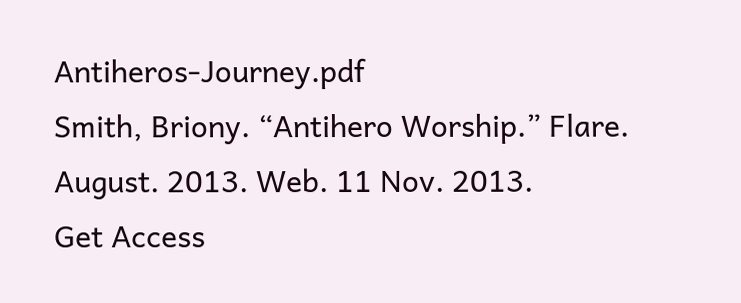Antiheros-Journey.pdf
Smith, Briony. “Antihero Worship.” Flare. August. 2013. Web. 11 Nov. 2013.
Get Access